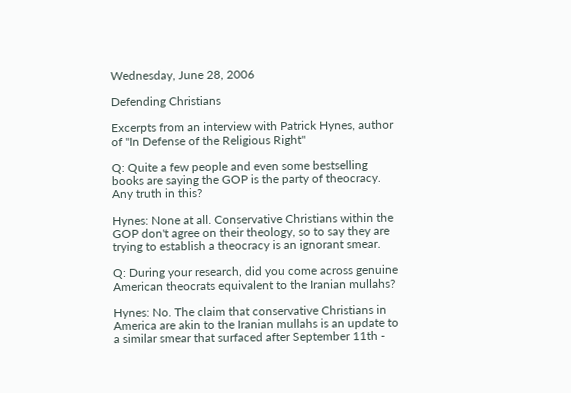Wednesday, June 28, 2006

Defending Christians

Excerpts from an interview with Patrick Hynes, author of "In Defense of the Religious Right"

Q: Quite a few people and even some bestselling books are saying the GOP is the party of theocracy. Any truth in this?

Hynes: None at all. Conservative Christians within the GOP don't agree on their theology, so to say they are trying to establish a theocracy is an ignorant smear.

Q: During your research, did you come across genuine American theocrats equivalent to the Iranian mullahs?

Hynes: No. The claim that conservative Christians in America are akin to the Iranian mullahs is an update to a similar smear that surfaced after September 11th -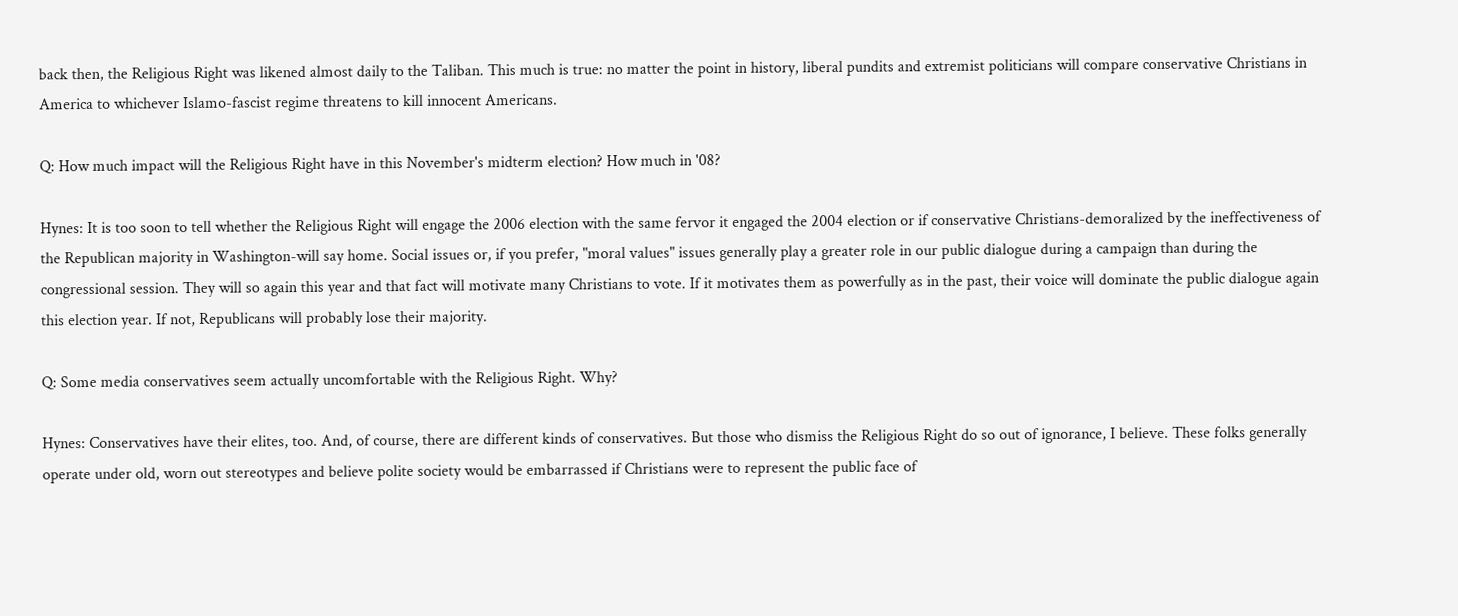back then, the Religious Right was likened almost daily to the Taliban. This much is true: no matter the point in history, liberal pundits and extremist politicians will compare conservative Christians in America to whichever Islamo-fascist regime threatens to kill innocent Americans.

Q: How much impact will the Religious Right have in this November's midterm election? How much in '08?

Hynes: It is too soon to tell whether the Religious Right will engage the 2006 election with the same fervor it engaged the 2004 election or if conservative Christians-demoralized by the ineffectiveness of the Republican majority in Washington-will say home. Social issues or, if you prefer, "moral values" issues generally play a greater role in our public dialogue during a campaign than during the congressional session. They will so again this year and that fact will motivate many Christians to vote. If it motivates them as powerfully as in the past, their voice will dominate the public dialogue again this election year. If not, Republicans will probably lose their majority.

Q: Some media conservatives seem actually uncomfortable with the Religious Right. Why?

Hynes: Conservatives have their elites, too. And, of course, there are different kinds of conservatives. But those who dismiss the Religious Right do so out of ignorance, I believe. These folks generally operate under old, worn out stereotypes and believe polite society would be embarrassed if Christians were to represent the public face of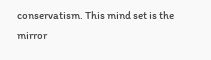conservatism. This mind set is the mirror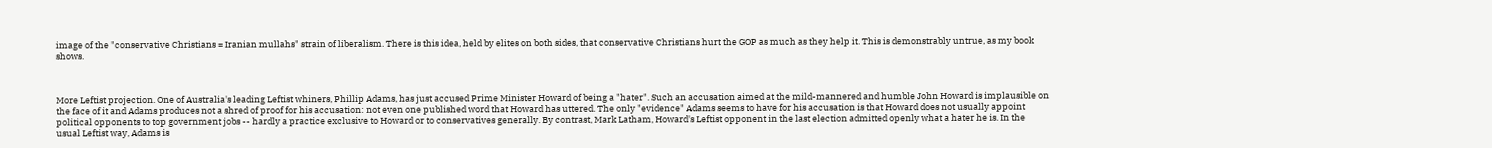image of the "conservative Christians = Iranian mullahs" strain of liberalism. There is this idea, held by elites on both sides, that conservative Christians hurt the GOP as much as they help it. This is demonstrably untrue, as my book shows.



More Leftist projection. One of Australia's leading Leftist whiners, Phillip Adams, has just accused Prime Minister Howard of being a "hater". Such an accusation aimed at the mild-mannered and humble John Howard is implausible on the face of it and Adams produces not a shred of proof for his accusation: not even one published word that Howard has uttered. The only "evidence" Adams seems to have for his accusation is that Howard does not usually appoint political opponents to top government jobs -- hardly a practice exclusive to Howard or to conservatives generally. By contrast, Mark Latham, Howard's Leftist opponent in the last election admitted openly what a hater he is. In the usual Leftist way, Adams is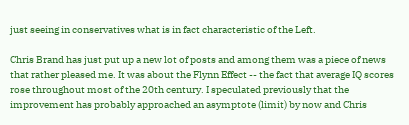just seeing in conservatives what is in fact characteristic of the Left.

Chris Brand has just put up a new lot of posts and among them was a piece of news that rather pleased me. It was about the Flynn Effect -- the fact that average IQ scores rose throughout most of the 20th century. I speculated previously that the improvement has probably approached an asymptote (limit) by now and Chris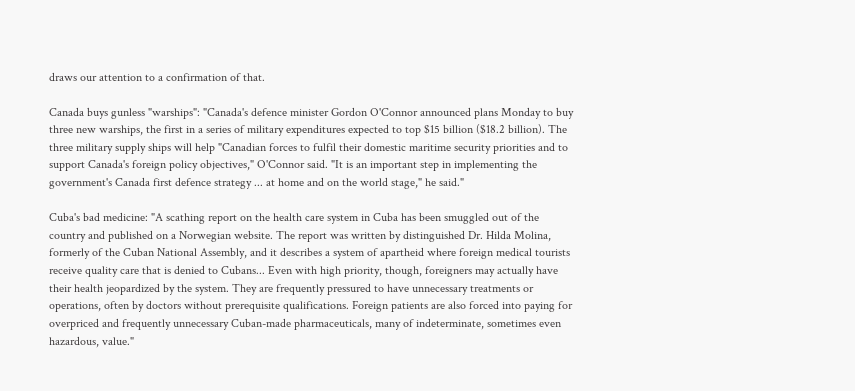draws our attention to a confirmation of that.

Canada buys gunless "warships": "Canada's defence minister Gordon O'Connor announced plans Monday to buy three new warships, the first in a series of military expenditures expected to top $15 billion ($18.2 billion). The three military supply ships will help "Canadian forces to fulfil their domestic maritime security priorities and to support Canada's foreign policy objectives," O'Connor said. "It is an important step in implementing the government's Canada first defence strategy ... at home and on the world stage," he said."

Cuba's bad medicine: "A scathing report on the health care system in Cuba has been smuggled out of the country and published on a Norwegian website. The report was written by distinguished Dr. Hilda Molina, formerly of the Cuban National Assembly, and it describes a system of apartheid where foreign medical tourists receive quality care that is denied to Cubans... Even with high priority, though, foreigners may actually have their health jeopardized by the system. They are frequently pressured to have unnecessary treatments or operations, often by doctors without prerequisite qualifications. Foreign patients are also forced into paying for overpriced and frequently unnecessary Cuban-made pharmaceuticals, many of indeterminate, sometimes even hazardous, value."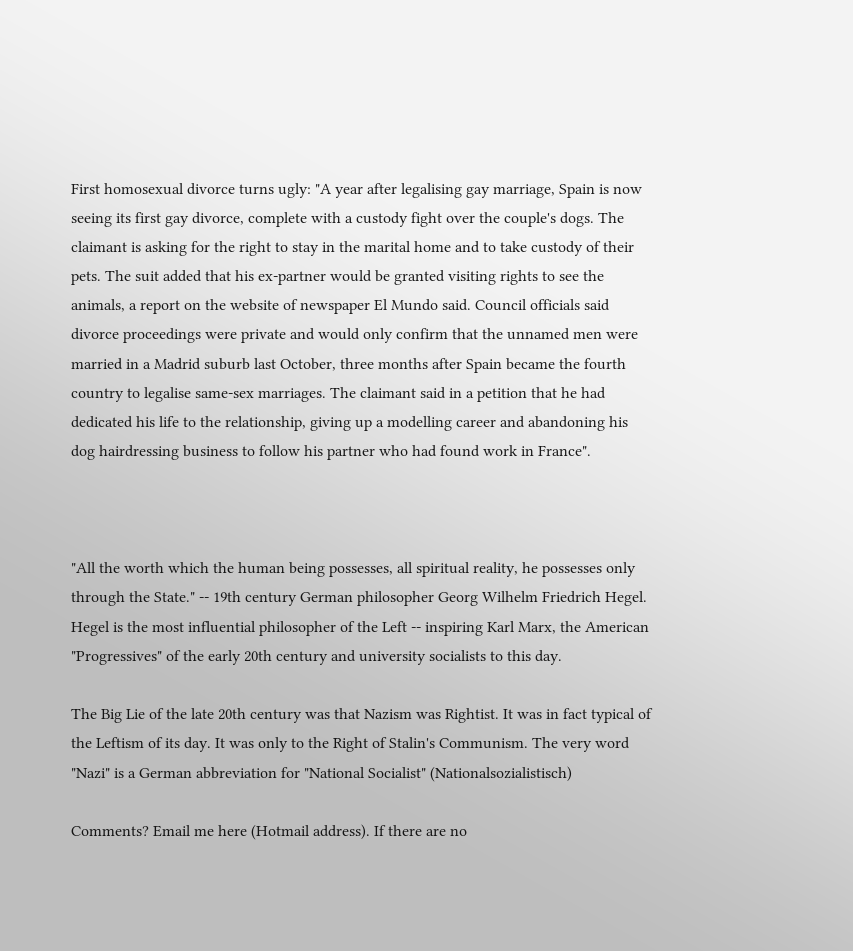First homosexual divorce turns ugly: "A year after legalising gay marriage, Spain is now seeing its first gay divorce, complete with a custody fight over the couple's dogs. The claimant is asking for the right to stay in the marital home and to take custody of their pets. The suit added that his ex-partner would be granted visiting rights to see the animals, a report on the website of newspaper El Mundo said. Council officials said divorce proceedings were private and would only confirm that the unnamed men were married in a Madrid suburb last October, three months after Spain became the fourth country to legalise same-sex marriages. The claimant said in a petition that he had dedicated his life to the relationship, giving up a modelling career and abandoning his dog hairdressing business to follow his partner who had found work in France".



"All the worth which the human being possesses, all spiritual reality, he possesses only through the State." -- 19th century German philosopher Georg Wilhelm Friedrich Hegel. Hegel is the most influential philosopher of the Left -- inspiring Karl Marx, the American "Progressives" of the early 20th century and university socialists to this day.

The Big Lie of the late 20th century was that Nazism was Rightist. It was in fact typical of the Leftism of its day. It was only to the Right of Stalin's Communism. The very word "Nazi" is a German abbreviation for "National Socialist" (Nationalsozialistisch)

Comments? Email me here (Hotmail address). If there are no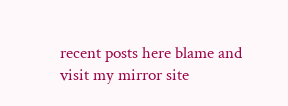recent posts here blame and visit my mirror site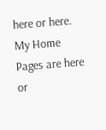here or here. My Home Pages are here or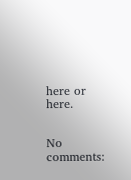here or here.


No comments: